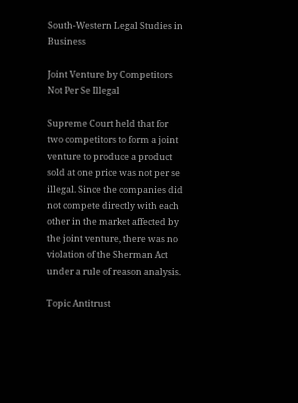South-Western Legal Studies in Business

Joint Venture by Competitors Not Per Se Illegal

Supreme Court held that for two competitors to form a joint venture to produce a product sold at one price was not per se illegal. Since the companies did not compete directly with each other in the market affected by the joint venture, there was no violation of the Sherman Act under a rule of reason analysis.

Topic Antitrust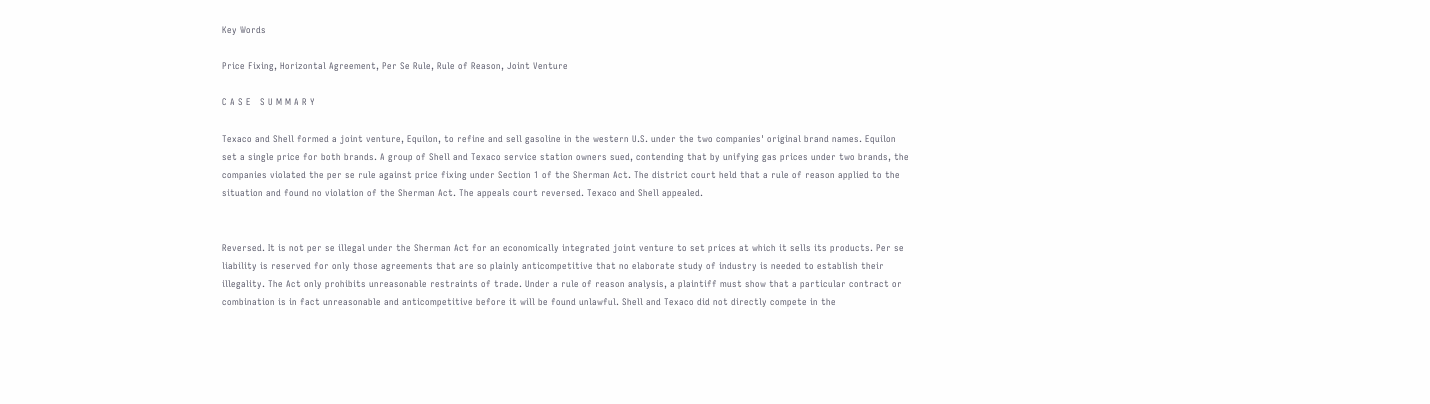Key Words

Price Fixing, Horizontal Agreement, Per Se Rule, Rule of Reason, Joint Venture

C A S E   S U M M A R Y

Texaco and Shell formed a joint venture, Equilon, to refine and sell gasoline in the western U.S. under the two companies' original brand names. Equilon set a single price for both brands. A group of Shell and Texaco service station owners sued, contending that by unifying gas prices under two brands, the companies violated the per se rule against price fixing under Section 1 of the Sherman Act. The district court held that a rule of reason applied to the situation and found no violation of the Sherman Act. The appeals court reversed. Texaco and Shell appealed.


Reversed. It is not per se illegal under the Sherman Act for an economically integrated joint venture to set prices at which it sells its products. Per se liability is reserved for only those agreements that are so plainly anticompetitive that no elaborate study of industry is needed to establish their illegality. The Act only prohibits unreasonable restraints of trade. Under a rule of reason analysis, a plaintiff must show that a particular contract or combination is in fact unreasonable and anticompetitive before it will be found unlawful. Shell and Texaco did not directly compete in the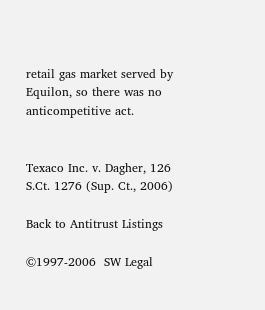retail gas market served by Equilon, so there was no anticompetitive act.


Texaco Inc. v. Dagher, 126 S.Ct. 1276 (Sup. Ct., 2006)

Back to Antitrust Listings

©1997-2006  SW Legal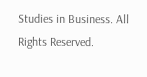Studies in Business. All Rights Reserved.